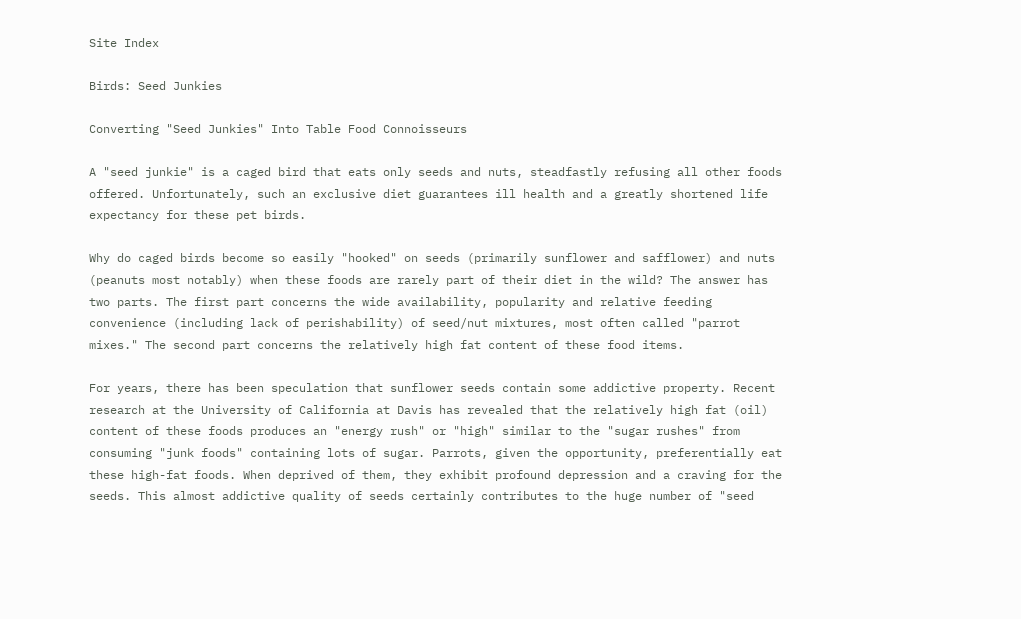Site Index

Birds: Seed Junkies

Converting "Seed Junkies" Into Table Food Connoisseurs

A "seed junkie" is a caged bird that eats only seeds and nuts, steadfastly refusing all other foods offered. Unfortunately, such an exclusive diet guarantees ill health and a greatly shortened life expectancy for these pet birds.

Why do caged birds become so easily "hooked" on seeds (primarily sunflower and safflower) and nuts (peanuts most notably) when these foods are rarely part of their diet in the wild? The answer has two parts. The first part concerns the wide availability, popularity and relative feeding convenience (including lack of perishability) of seed/nut mixtures, most often called "parrot mixes." The second part concerns the relatively high fat content of these food items.

For years, there has been speculation that sunflower seeds contain some addictive property. Recent research at the University of California at Davis has revealed that the relatively high fat (oil) content of these foods produces an "energy rush" or "high" similar to the "sugar rushes" from consuming "junk foods" containing lots of sugar. Parrots, given the opportunity, preferentially eat these high-fat foods. When deprived of them, they exhibit profound depression and a craving for the seeds. This almost addictive quality of seeds certainly contributes to the huge number of "seed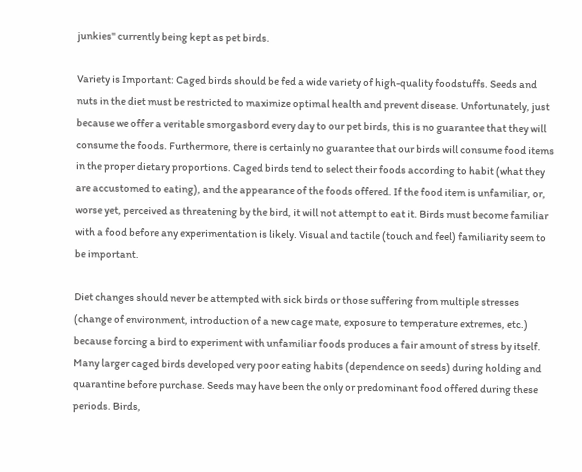junkies" currently being kept as pet birds.

Variety is Important: Caged birds should be fed a wide variety of high-quality foodstuffs. Seeds and nuts in the diet must be restricted to maximize optimal health and prevent disease. Unfortunately, just because we offer a veritable smorgasbord every day to our pet birds, this is no guarantee that they will consume the foods. Furthermore, there is certainly no guarantee that our birds will consume food items in the proper dietary proportions. Caged birds tend to select their foods according to habit (what they are accustomed to eating), and the appearance of the foods offered. If the food item is unfamiliar, or, worse yet, perceived as threatening by the bird, it will not attempt to eat it. Birds must become familiar with a food before any experimentation is likely. Visual and tactile (touch and feel) familiarity seem to be important.

Diet changes should never be attempted with sick birds or those suffering from multiple stresses (change of environment, introduction of a new cage mate, exposure to temperature extremes, etc.) because forcing a bird to experiment with unfamiliar foods produces a fair amount of stress by itself. Many larger caged birds developed very poor eating habits (dependence on seeds) during holding and quarantine before purchase. Seeds may have been the only or predominant food offered during these periods. Birds,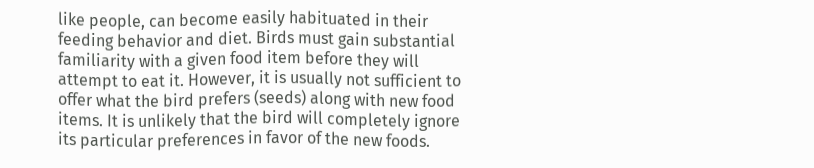like people, can become easily habituated in their feeding behavior and diet. Birds must gain substantial familiarity with a given food item before they will attempt to eat it. However, it is usually not sufficient to offer what the bird prefers (seeds) along with new food items. It is unlikely that the bird will completely ignore its particular preferences in favor of the new foods.